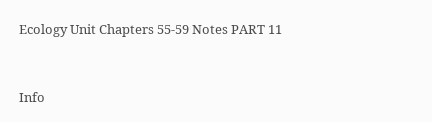Ecology Unit Chapters 55-59 Notes PART 11


Info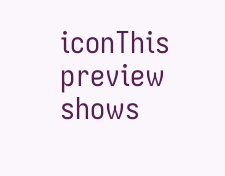iconThis preview shows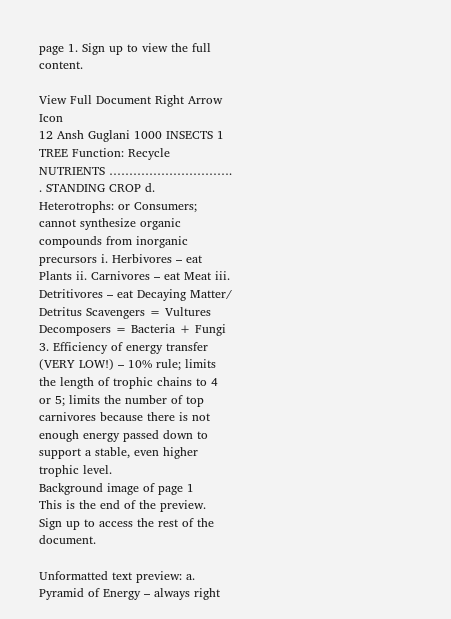page 1. Sign up to view the full content.

View Full Document Right Arrow Icon
12 Ansh Guglani 1000 INSECTS 1 TREE Function: Recycle NUTRIENTS …………………………. . STANDING CROP d. Heterotrophs: or Consumers; cannot synthesize organic compounds from inorganic precursors i. Herbivores – eat Plants ii. Carnivores – eat Meat iii. Detritivores – eat Decaying Matter/ Detritus Scavengers = Vultures Decomposers = Bacteria + Fungi 3. Efficiency of energy transfer (VERY LOW!) – 10% rule; limits the length of trophic chains to 4 or 5; limits the number of top carnivores because there is not enough energy passed down to support a stable, even higher trophic level.
Background image of page 1
This is the end of the preview. Sign up to access the rest of the document.

Unformatted text preview: a. Pyramid of Energy – always right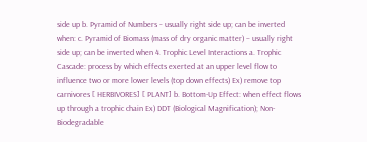side up b. Pyramid of Numbers – usually right side up; can be inverted when: c. Pyramid of Biomass (mass of dry organic matter) – usually right side up; can be inverted when 4. Trophic Level Interactions a. Trophic Cascade: process by which effects exerted at an upper level flow to influence two or more lower levels (top down effects) Ex) remove top carnivores [ HERBIVORES] [ PLANT] b. Bottom-Up Effect: when effect flows up through a trophic chain Ex) DDT (Biological Magnification); Non-Biodegradable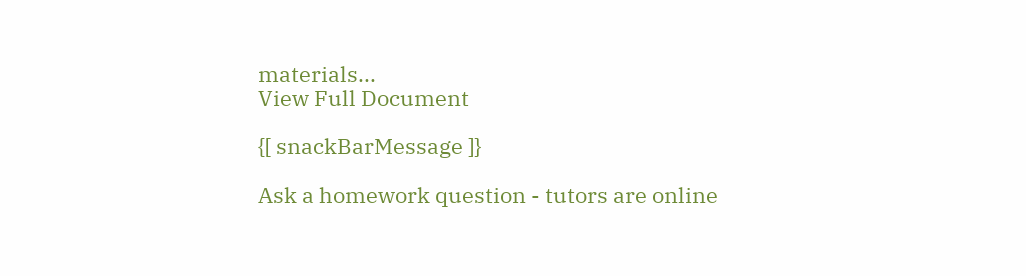materials...
View Full Document

{[ snackBarMessage ]}

Ask a homework question - tutors are online